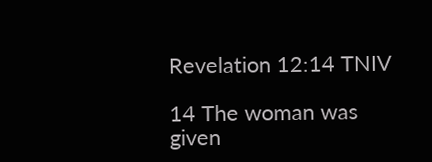Revelation 12:14 TNIV

14 The woman was given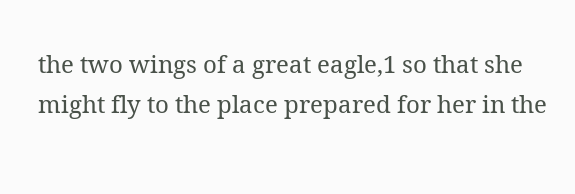the two wings of a great eagle,1 so that she might fly to the place prepared for her in the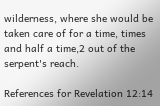wilderness, where she would be taken care of for a time, times and half a time,2 out of the serpent's reach.

References for Revelation 12:14